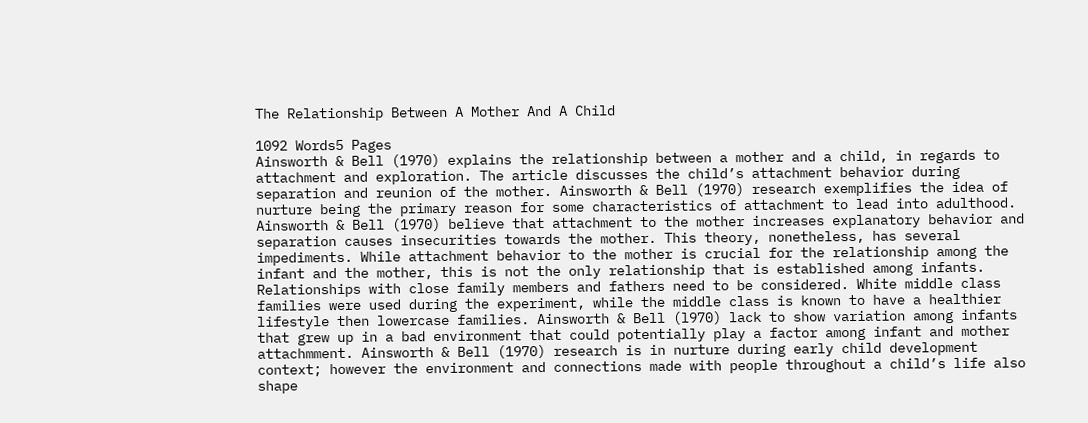The Relationship Between A Mother And A Child

1092 Words5 Pages
Ainsworth & Bell (1970) explains the relationship between a mother and a child, in regards to attachment and exploration. The article discusses the child’s attachment behavior during separation and reunion of the mother. Ainsworth & Bell (1970) research exemplifies the idea of nurture being the primary reason for some characteristics of attachment to lead into adulthood. Ainsworth & Bell (1970) believe that attachment to the mother increases explanatory behavior and separation causes insecurities towards the mother. This theory, nonetheless, has several impediments. While attachment behavior to the mother is crucial for the relationship among the infant and the mother, this is not the only relationship that is established among infants. Relationships with close family members and fathers need to be considered. White middle class families were used during the experiment, while the middle class is known to have a healthier lifestyle then lowercase families. Ainsworth & Bell (l970) lack to show variation among infants that grew up in a bad environment that could potentially play a factor among infant and mother attachmment. Ainsworth & Bell (1970) research is in nurture during early child development context; however the environment and connections made with people throughout a child’s life also shape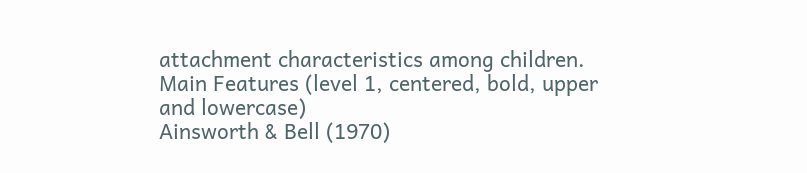attachment characteristics among children.
Main Features (level 1, centered, bold, upper and lowercase)
Ainsworth & Bell (1970)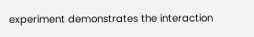experiment demonstrates the interaction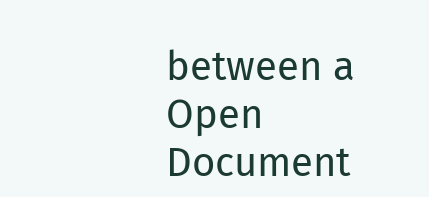between a
Open Document